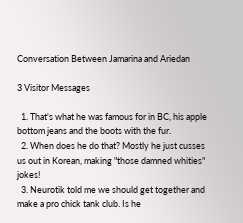Conversation Between Jamarina and Ariedan

3 Visitor Messages

  1. That's what he was famous for in BC, his apple bottom jeans and the boots with the fur.
  2. When does he do that? Mostly he just cusses us out in Korean, making "those damned whities" jokes!
  3. Neurotik told me we should get together and make a pro chick tank club. Is he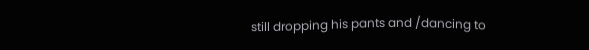still dropping his pants and /dancing to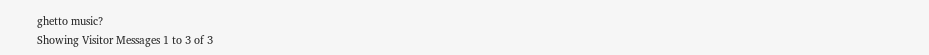ghetto music?
Showing Visitor Messages 1 to 3 of 3